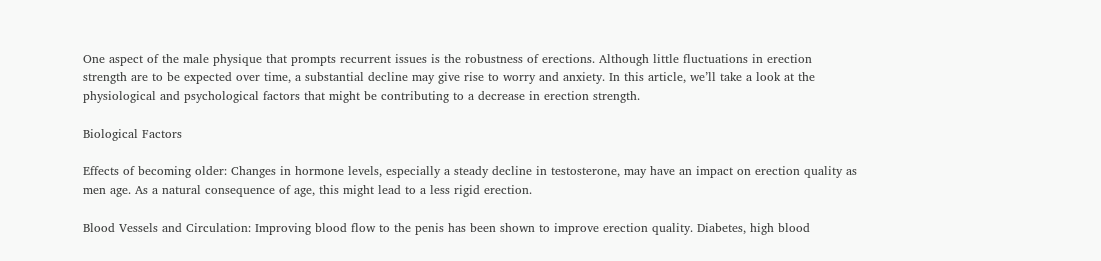One aspect of the male physique that prompts recurrent issues is the robustness of erections. Although little fluctuations in erection strength are to be expected over time, a substantial decline may give rise to worry and anxiety. In this article, we’ll take a look at the physiological and psychological factors that might be contributing to a decrease in erection strength.

Biological Factors

Effects of becoming older: Changes in hormone levels, especially a steady decline in testosterone, may have an impact on erection quality as men age. As a natural consequence of age, this might lead to a less rigid erection.

Blood Vessels and Circulation: Improving blood flow to the penis has been shown to improve erection quality. Diabetes, high blood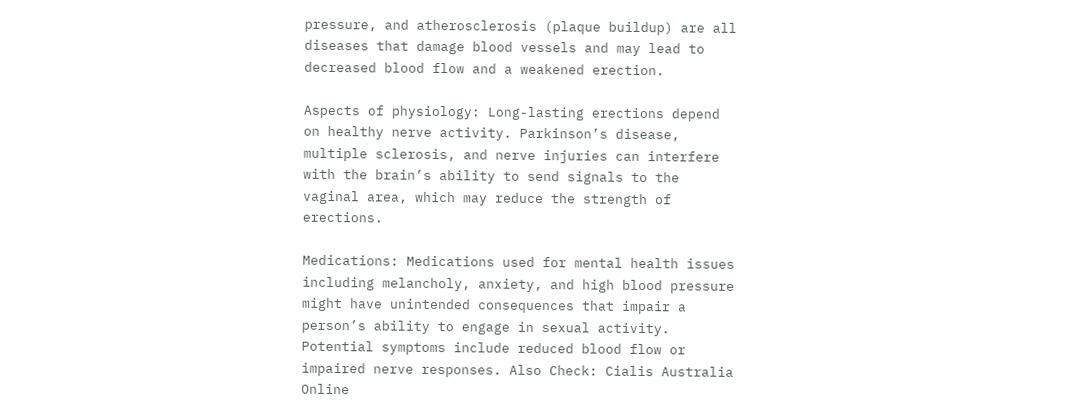pressure, and atherosclerosis (plaque buildup) are all diseases that damage blood vessels and may lead to decreased blood flow and a weakened erection.

Aspects of physiology: Long-lasting erections depend on healthy nerve activity. Parkinson’s disease, multiple sclerosis, and nerve injuries can interfere with the brain’s ability to send signals to the vaginal area, which may reduce the strength of erections.

Medications: Medications used for mental health issues including melancholy, anxiety, and high blood pressure might have unintended consequences that impair a person’s ability to engage in sexual activity. Potential symptoms include reduced blood flow or impaired nerve responses. Also Check: Cialis Australia Online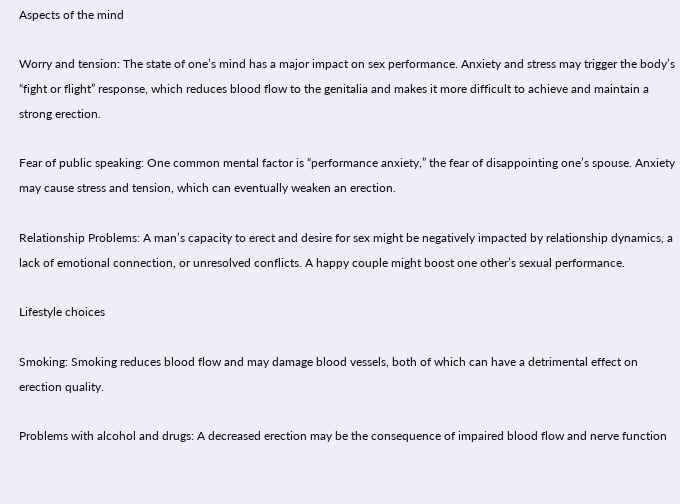Aspects of the mind

Worry and tension: The state of one’s mind has a major impact on sex performance. Anxiety and stress may trigger the body’s “fight or flight” response, which reduces blood flow to the genitalia and makes it more difficult to achieve and maintain a strong erection.

Fear of public speaking: One common mental factor is “performance anxiety,” the fear of disappointing one’s spouse. Anxiety may cause stress and tension, which can eventually weaken an erection.

Relationship Problems: A man’s capacity to erect and desire for sex might be negatively impacted by relationship dynamics, a lack of emotional connection, or unresolved conflicts. A happy couple might boost one other’s sexual performance.

Lifestyle choices

Smoking: Smoking reduces blood flow and may damage blood vessels, both of which can have a detrimental effect on erection quality.

Problems with alcohol and drugs: A decreased erection may be the consequence of impaired blood flow and nerve function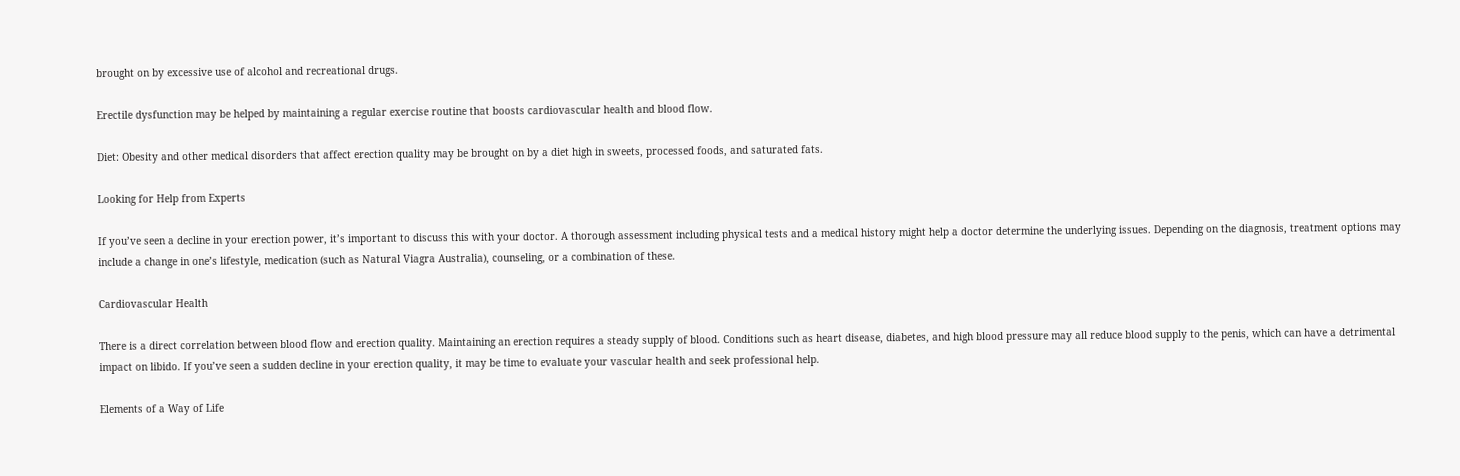brought on by excessive use of alcohol and recreational drugs.

Erectile dysfunction may be helped by maintaining a regular exercise routine that boosts cardiovascular health and blood flow.

Diet: Obesity and other medical disorders that affect erection quality may be brought on by a diet high in sweets, processed foods, and saturated fats.

Looking for Help from Experts

If you’ve seen a decline in your erection power, it’s important to discuss this with your doctor. A thorough assessment including physical tests and a medical history might help a doctor determine the underlying issues. Depending on the diagnosis, treatment options may include a change in one’s lifestyle, medication (such as Natural Viagra Australia), counseling, or a combination of these.

Cardiovascular Health

There is a direct correlation between blood flow and erection quality. Maintaining an erection requires a steady supply of blood. Conditions such as heart disease, diabetes, and high blood pressure may all reduce blood supply to the penis, which can have a detrimental impact on libido. If you’ve seen a sudden decline in your erection quality, it may be time to evaluate your vascular health and seek professional help.

Elements of a Way of Life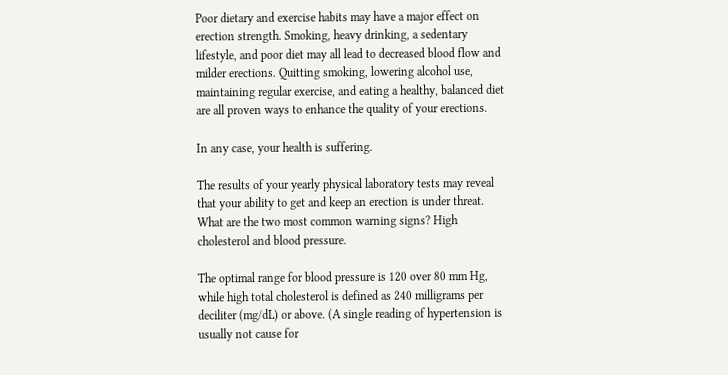Poor dietary and exercise habits may have a major effect on erection strength. Smoking, heavy drinking, a sedentary lifestyle, and poor diet may all lead to decreased blood flow and milder erections. Quitting smoking, lowering alcohol use, maintaining regular exercise, and eating a healthy, balanced diet are all proven ways to enhance the quality of your erections.

In any case, your health is suffering.

The results of your yearly physical laboratory tests may reveal that your ability to get and keep an erection is under threat. What are the two most common warning signs? High cholesterol and blood pressure.

The optimal range for blood pressure is 120 over 80 mm Hg, while high total cholesterol is defined as 240 milligrams per deciliter (mg/dL) or above. (A single reading of hypertension is usually not cause for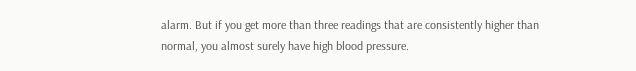alarm. But if you get more than three readings that are consistently higher than normal, you almost surely have high blood pressure.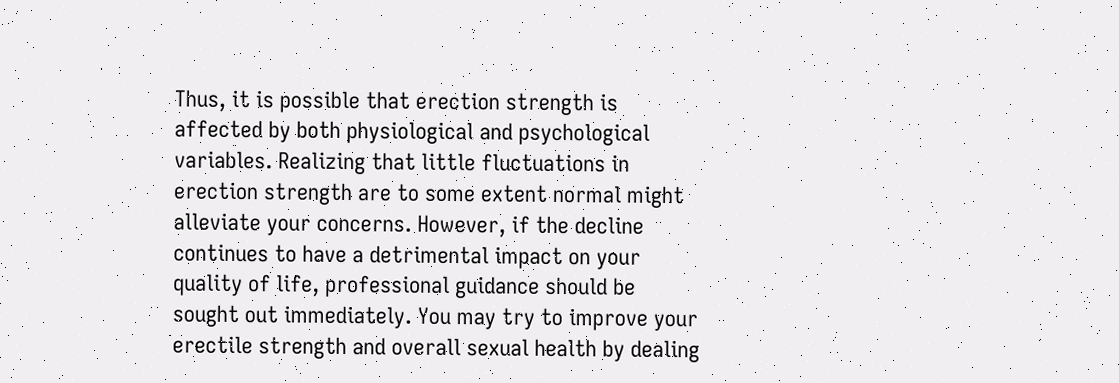Thus, it is possible that erection strength is affected by both physiological and psychological variables. Realizing that little fluctuations in erection strength are to some extent normal might alleviate your concerns. However, if the decline continues to have a detrimental impact on your quality of life, professional guidance should be sought out immediately. You may try to improve your erectile strength and overall sexual health by dealing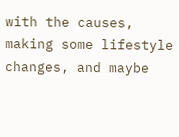with the causes, making some lifestyle changes, and maybe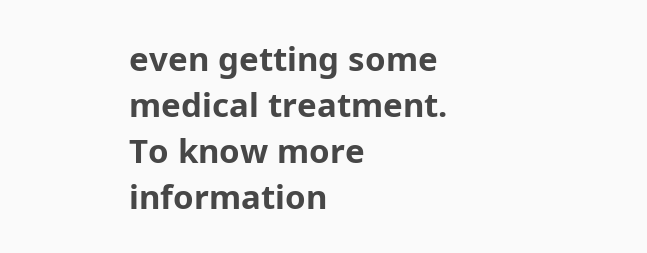even getting some medical treatment. To know more information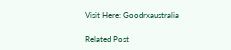Visit Here: Goodrxaustralia

Related Post